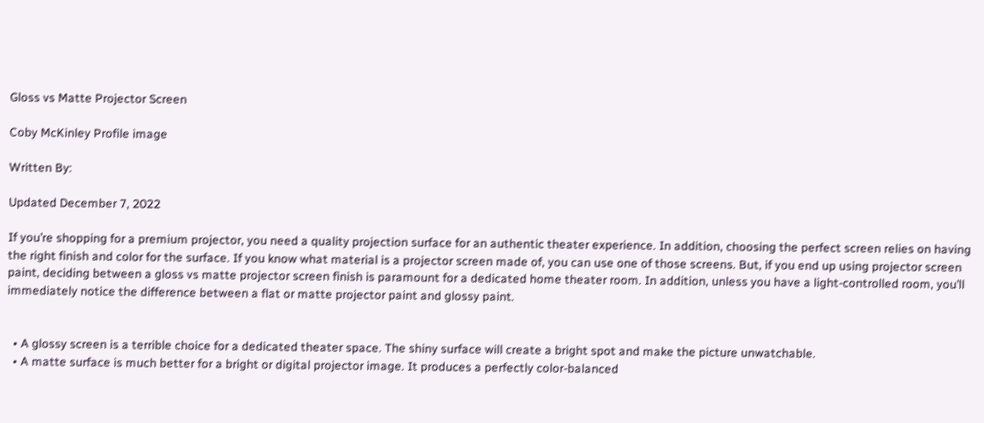Gloss vs Matte Projector Screen

Coby McKinley Profile image

Written By:

Updated December 7, 2022

If you’re shopping for a premium projector, you need a quality projection surface for an authentic theater experience. In addition, choosing the perfect screen relies on having the right finish and color for the surface. If you know what material is a projector screen made of, you can use one of those screens. But, if you end up using projector screen paint, deciding between a gloss vs matte projector screen finish is paramount for a dedicated home theater room. In addition, unless you have a light-controlled room, you’ll immediately notice the difference between a flat or matte projector paint and glossy paint.


  • A glossy screen is a terrible choice for a dedicated theater space. The shiny surface will create a bright spot and make the picture unwatchable.
  • A matte surface is much better for a bright or digital projector image. It produces a perfectly color-balanced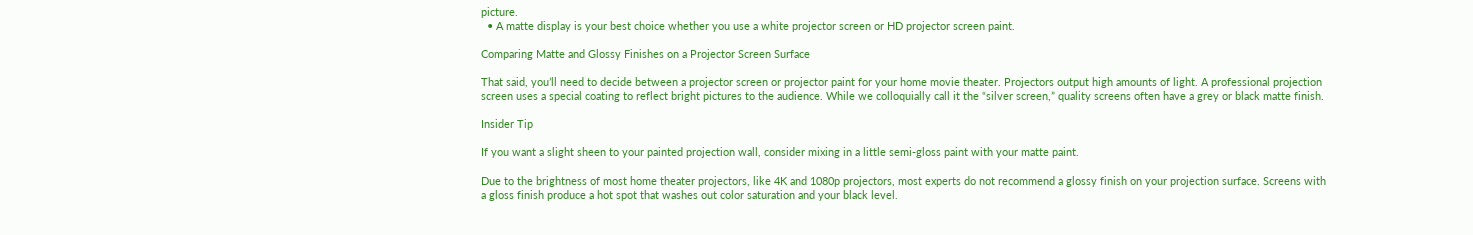picture.
  • A matte display is your best choice whether you use a white projector screen or HD projector screen paint.

Comparing Matte and Glossy Finishes on a Projector Screen Surface

That said, you’ll need to decide between a projector screen or projector paint for your home movie theater. Projectors output high amounts of light. A professional projection screen uses a special coating to reflect bright pictures to the audience. While we colloquially call it the “silver screen,” quality screens often have a grey or black matte finish.

Insider Tip

If you want a slight sheen to your painted projection wall, consider mixing in a little semi-gloss paint with your matte paint.

Due to the brightness of most home theater projectors, like 4K and 1080p projectors, most experts do not recommend a glossy finish on your projection surface. Screens with a gloss finish produce a hot spot that washes out color saturation and your black level.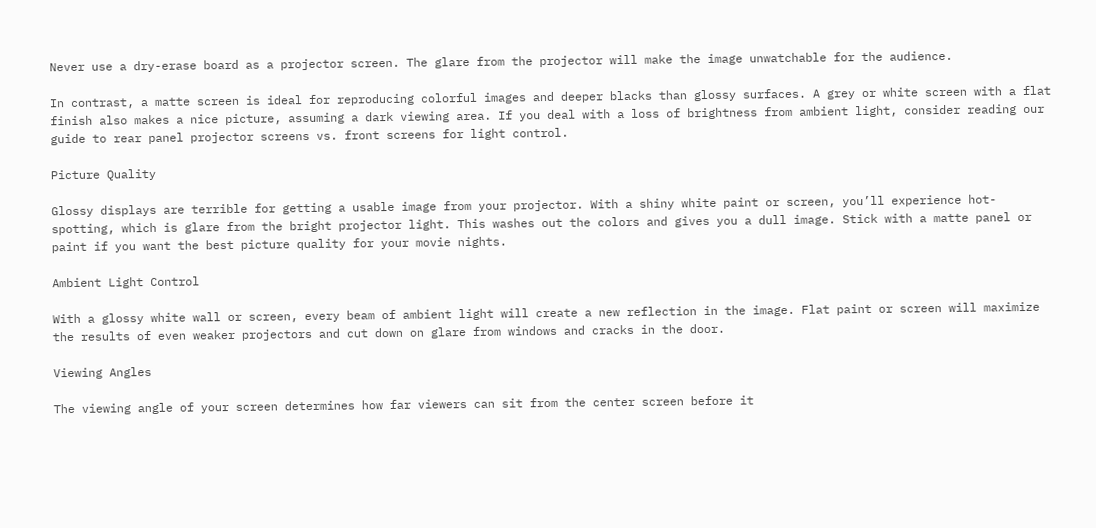Never use a dry-erase board as a projector screen. The glare from the projector will make the image unwatchable for the audience.

In contrast, a matte screen is ideal for reproducing colorful images and deeper blacks than glossy surfaces. A grey or white screen with a flat finish also makes a nice picture, assuming a dark viewing area. If you deal with a loss of brightness from ambient light, consider reading our guide to rear panel projector screens vs. front screens for light control.

Picture Quality

Glossy displays are terrible for getting a usable image from your projector. With a shiny white paint or screen, you’ll experience hot-spotting, which is glare from the bright projector light. This washes out the colors and gives you a dull image. Stick with a matte panel or paint if you want the best picture quality for your movie nights.

Ambient Light Control

With a glossy white wall or screen, every beam of ambient light will create a new reflection in the image. Flat paint or screen will maximize the results of even weaker projectors and cut down on glare from windows and cracks in the door.

Viewing Angles

The viewing angle of your screen determines how far viewers can sit from the center screen before it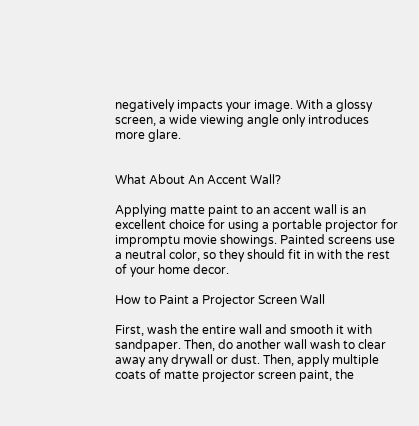negatively impacts your image. With a glossy screen, a wide viewing angle only introduces more glare.


What About An Accent Wall?

Applying matte paint to an accent wall is an excellent choice for using a portable projector for impromptu movie showings. Painted screens use a neutral color, so they should fit in with the rest of your home decor.

How to Paint a Projector Screen Wall

First, wash the entire wall and smooth it with sandpaper. Then, do another wall wash to clear away any drywall or dust. Then, apply multiple coats of matte projector screen paint, the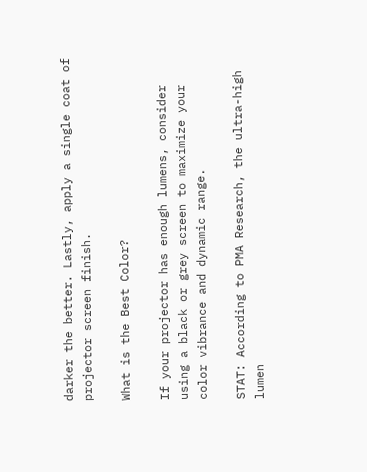darker the better. Lastly, apply a single coat of projector screen finish.

What is the Best Color?

If your projector has enough lumens, consider using a black or grey screen to maximize your color vibrance and dynamic range.

STAT: According to PMA Research, the ultra-high lumen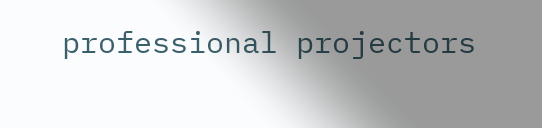professional projectors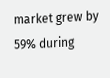market grew by 59% during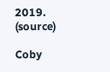2019. (source)

Coby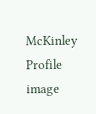McKinley Profile image